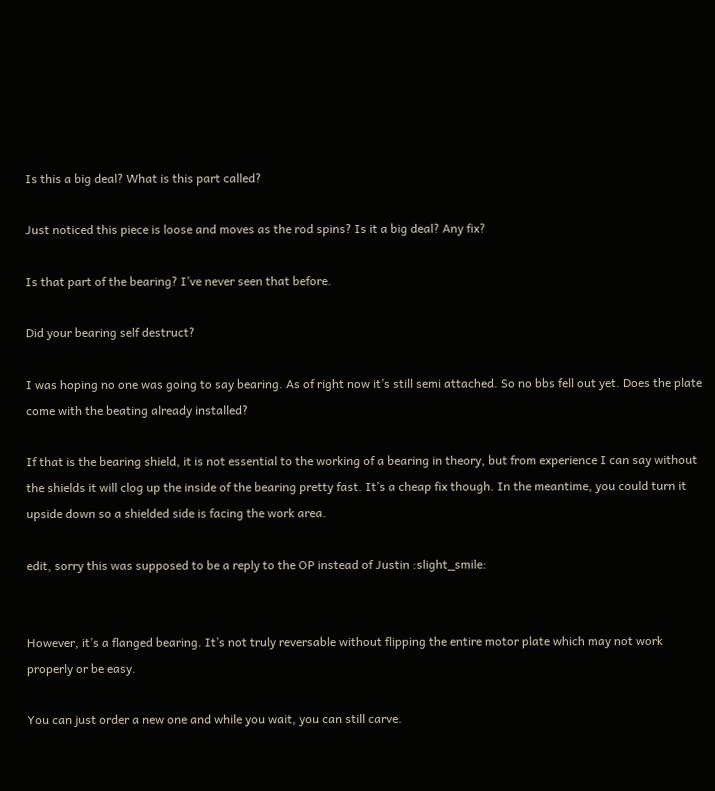Is this a big deal? What is this part called?

Just noticed this piece is loose and moves as the rod spins? Is it a big deal? Any fix?

Is that part of the bearing? I’ve never seen that before.

Did your bearing self destruct?

I was hoping no one was going to say bearing. As of right now it’s still semi attached. So no bbs fell out yet. Does the plate come with the beating already installed?

If that is the bearing shield, it is not essential to the working of a bearing in theory, but from experience I can say without the shields it will clog up the inside of the bearing pretty fast. It’s a cheap fix though. In the meantime, you could turn it upside down so a shielded side is facing the work area.

edit, sorry this was supposed to be a reply to the OP instead of Justin :slight_smile:


However, it’s a flanged bearing. It’s not truly reversable without flipping the entire motor plate which may not work properly or be easy.

You can just order a new one and while you wait, you can still carve.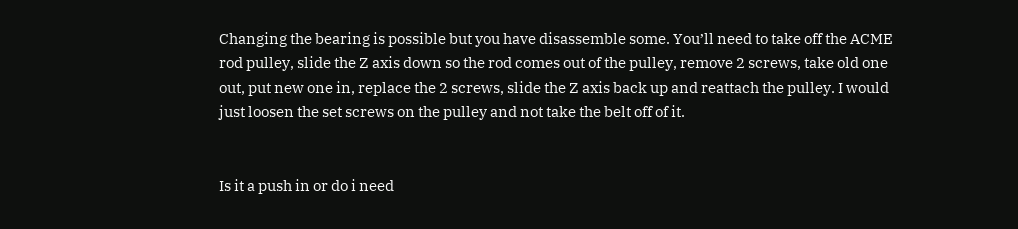Changing the bearing is possible but you have disassemble some. You’ll need to take off the ACME rod pulley, slide the Z axis down so the rod comes out of the pulley, remove 2 screws, take old one out, put new one in, replace the 2 screws, slide the Z axis back up and reattach the pulley. I would just loosen the set screws on the pulley and not take the belt off of it.


Is it a push in or do i need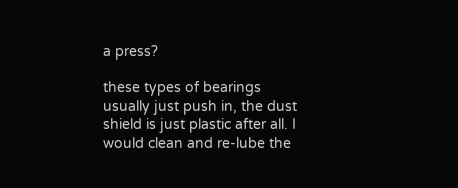a press?

these types of bearings usually just push in, the dust shield is just plastic after all. I would clean and re-lube the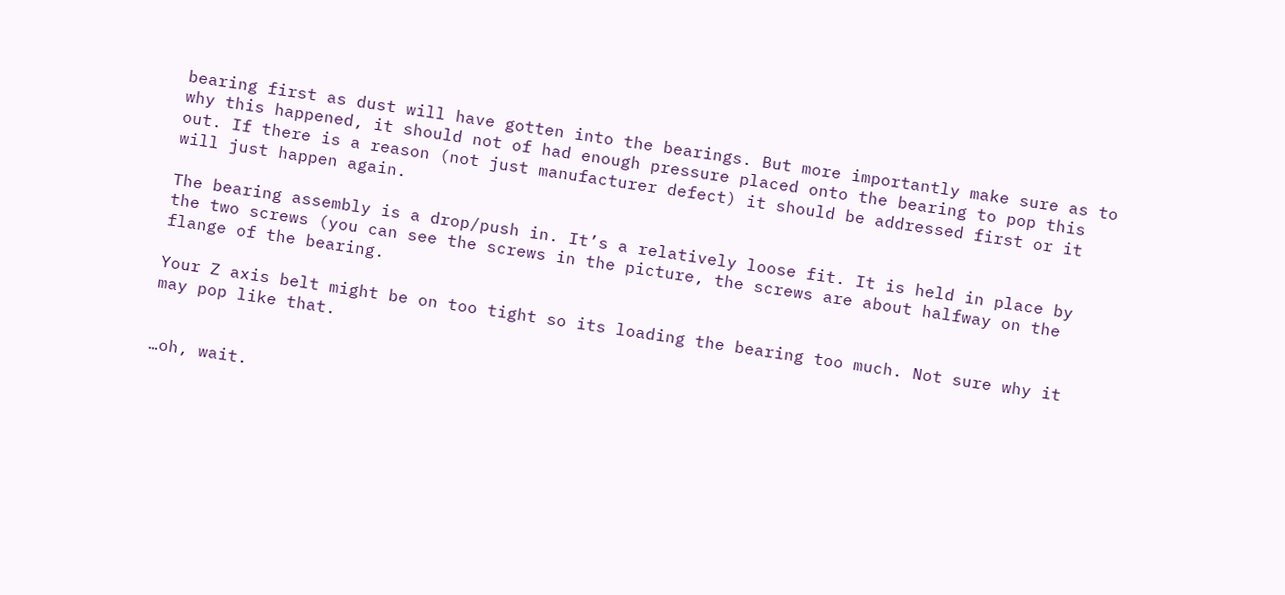bearing first as dust will have gotten into the bearings. But more importantly make sure as to why this happened, it should not of had enough pressure placed onto the bearing to pop this out. If there is a reason (not just manufacturer defect) it should be addressed first or it will just happen again.

The bearing assembly is a drop/push in. It’s a relatively loose fit. It is held in place by the two screws (you can see the screws in the picture, the screws are about halfway on the flange of the bearing.

Your Z axis belt might be on too tight so its loading the bearing too much. Not sure why it may pop like that.


…oh, wait.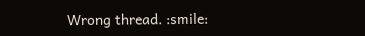Wrong thread. :smile: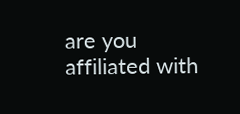are you affiliated with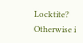Locktite? Otherwise i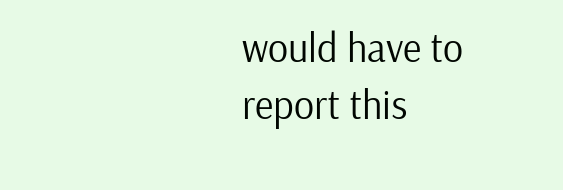would have to report this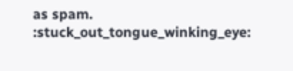as spam. :stuck_out_tongue_winking_eye: